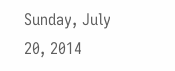Sunday, July 20, 2014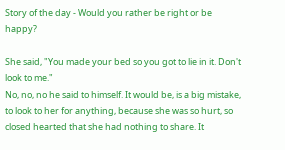Story of the day - Would you rather be right or be happy?

She said, "You made your bed so you got to lie in it. Don't look to me."
No, no, no he said to himself. It would be, is a big mistake, to look to her for anything, because she was so hurt, so closed hearted that she had nothing to share. It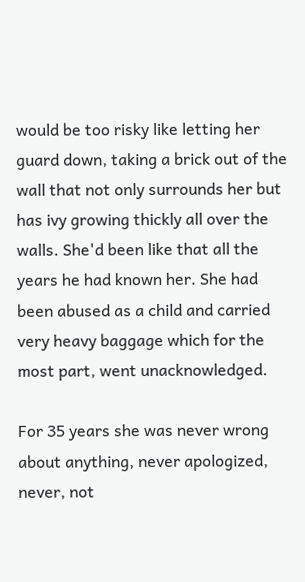would be too risky like letting her guard down, taking a brick out of the wall that not only surrounds her but has ivy growing thickly all over the walls. She'd been like that all the years he had known her. She had been abused as a child and carried very heavy baggage which for the most part, went unacknowledged.

For 35 years she was never wrong about anything, never apologized, never, not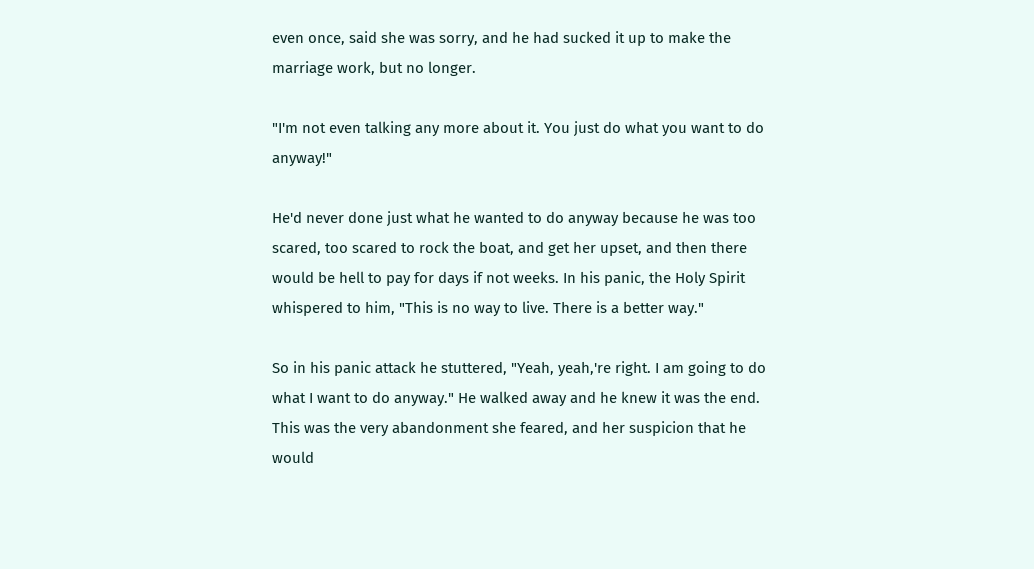even once, said she was sorry, and he had sucked it up to make the marriage work, but no longer.

"I'm not even talking any more about it. You just do what you want to do anyway!"

He'd never done just what he wanted to do anyway because he was too scared, too scared to rock the boat, and get her upset, and then there would be hell to pay for days if not weeks. In his panic, the Holy Spirit whispered to him, "This is no way to live. There is a better way."

So in his panic attack he stuttered, "Yeah, yeah,'re right. I am going to do what I want to do anyway." He walked away and he knew it was the end. This was the very abandonment she feared, and her suspicion that he would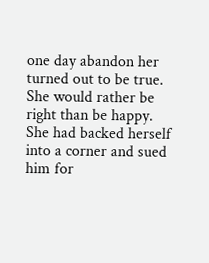one day abandon her turned out to be true. She would rather be right than be happy. She had backed herself into a corner and sued him for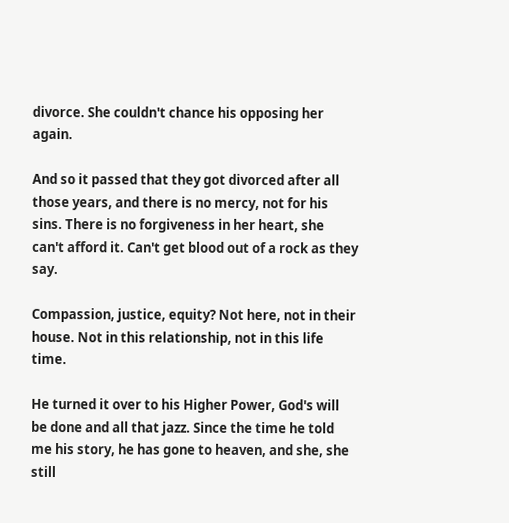divorce. She couldn't chance his opposing her again.

And so it passed that they got divorced after all those years, and there is no mercy, not for his sins. There is no forgiveness in her heart, she can't afford it. Can't get blood out of a rock as they say.

Compassion, justice, equity? Not here, not in their house. Not in this relationship, not in this life time.

He turned it over to his Higher Power, God's will be done and all that jazz. Since the time he told me his story, he has gone to heaven, and she, she still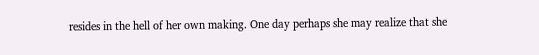resides in the hell of her own making. One day perhaps she may realize that she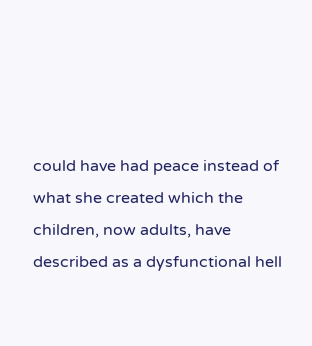could have had peace instead of what she created which the children, now adults, have described as a dysfunctional hell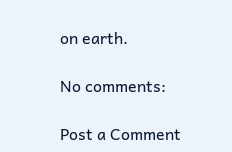on earth.

No comments:

Post a Comment